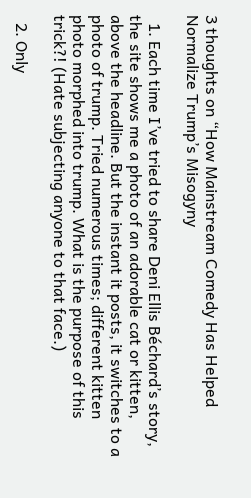3 thoughts on “How Mainstream Comedy Has Helped Normalize Trump’s Misogyny

  1. Each time I’ve tried to share Deni Ellis Béchard’s story, the site shows me a photo of an adorable cat or kitten, above the headline. But the instant it posts, it switches to a photo of trump. Tried numerous times; different kitten photo morphed into trump. What is the purpose of this trick?! (Hate subjecting anyone to that face.)

  2. Only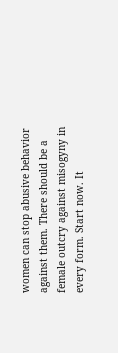women can stop abusive behavior against them. There should be a female outcry against misogyny in every form. Start now. It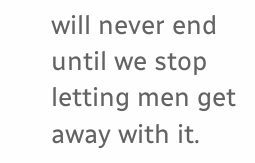will never end until we stop letting men get away with it.